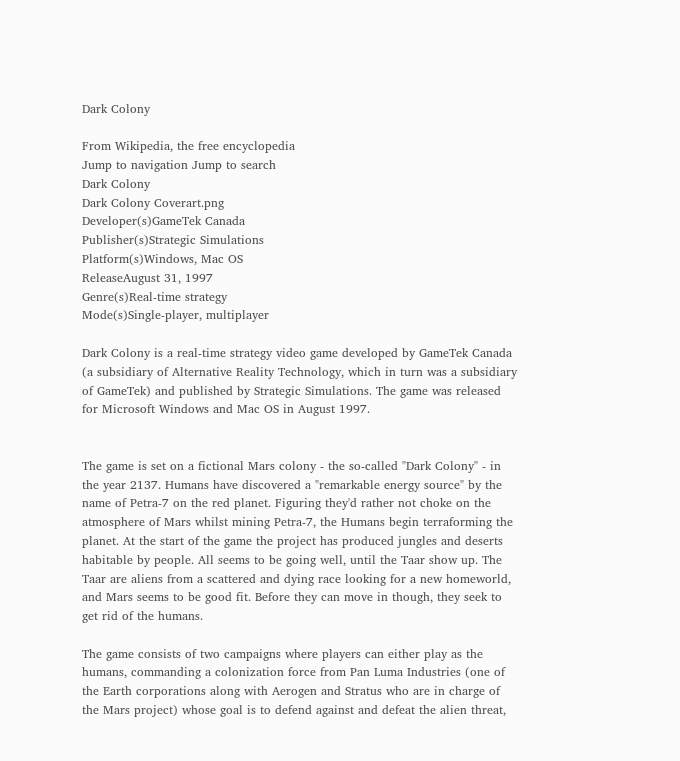Dark Colony

From Wikipedia, the free encyclopedia
Jump to navigation Jump to search
Dark Colony
Dark Colony Coverart.png
Developer(s)GameTek Canada
Publisher(s)Strategic Simulations
Platform(s)Windows, Mac OS
ReleaseAugust 31, 1997
Genre(s)Real-time strategy
Mode(s)Single-player, multiplayer

Dark Colony is a real-time strategy video game developed by GameTek Canada (a subsidiary of Alternative Reality Technology, which in turn was a subsidiary of GameTek) and published by Strategic Simulations. The game was released for Microsoft Windows and Mac OS in August 1997.


The game is set on a fictional Mars colony - the so-called "Dark Colony" - in the year 2137. Humans have discovered a "remarkable energy source" by the name of Petra-7 on the red planet. Figuring they'd rather not choke on the atmosphere of Mars whilst mining Petra-7, the Humans begin terraforming the planet. At the start of the game the project has produced jungles and deserts habitable by people. All seems to be going well, until the Taar show up. The Taar are aliens from a scattered and dying race looking for a new homeworld, and Mars seems to be good fit. Before they can move in though, they seek to get rid of the humans.

The game consists of two campaigns where players can either play as the humans, commanding a colonization force from Pan Luma Industries (one of the Earth corporations along with Aerogen and Stratus who are in charge of the Mars project) whose goal is to defend against and defeat the alien threat,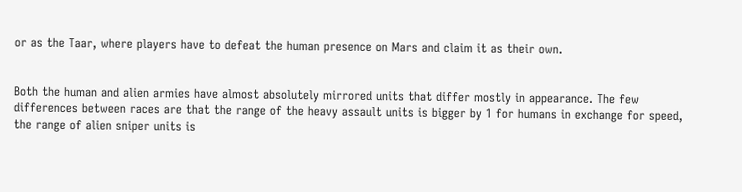or as the Taar, where players have to defeat the human presence on Mars and claim it as their own.


Both the human and alien armies have almost absolutely mirrored units that differ mostly in appearance. The few differences between races are that the range of the heavy assault units is bigger by 1 for humans in exchange for speed, the range of alien sniper units is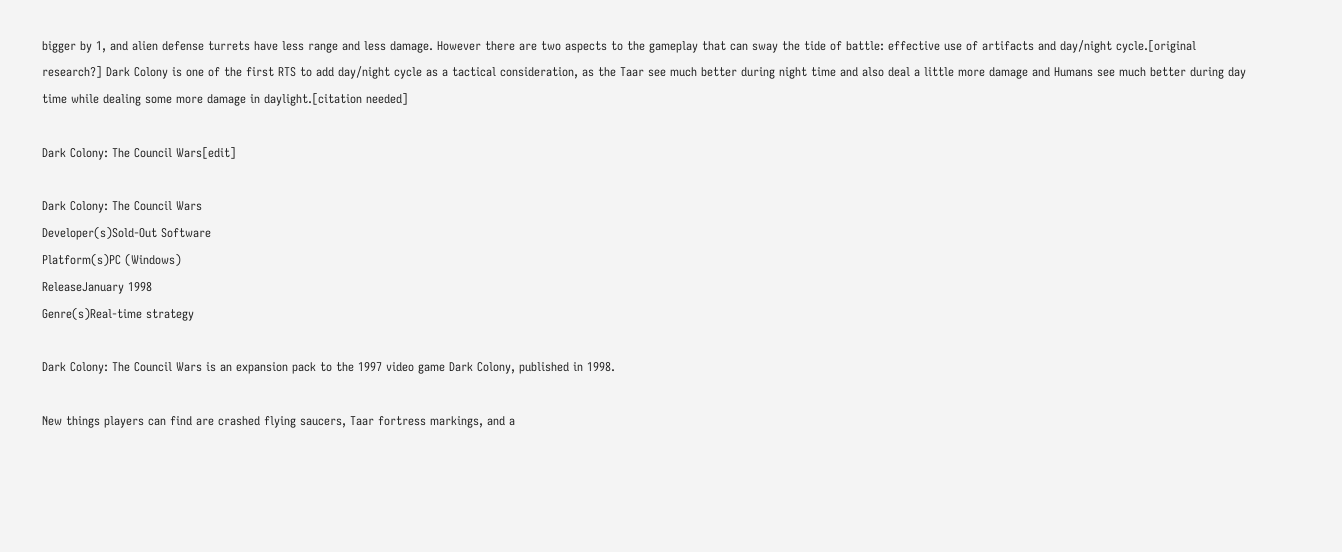bigger by 1, and alien defense turrets have less range and less damage. However there are two aspects to the gameplay that can sway the tide of battle: effective use of artifacts and day/night cycle.[original research?] Dark Colony is one of the first RTS to add day/night cycle as a tactical consideration, as the Taar see much better during night time and also deal a little more damage and Humans see much better during day time while dealing some more damage in daylight.[citation needed]

Dark Colony: The Council Wars[edit]

Dark Colony: The Council Wars
Developer(s)Sold-Out Software
Platform(s)PC (Windows)
ReleaseJanuary 1998
Genre(s)Real-time strategy

Dark Colony: The Council Wars is an expansion pack to the 1997 video game Dark Colony, published in 1998.

New things players can find are crashed flying saucers, Taar fortress markings, and a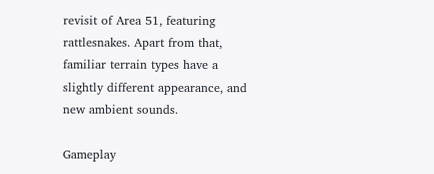revisit of Area 51, featuring rattlesnakes. Apart from that, familiar terrain types have a slightly different appearance, and new ambient sounds.

Gameplay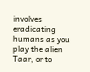involves eradicating humans as you play the alien Taar, or to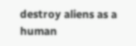destroy aliens as a human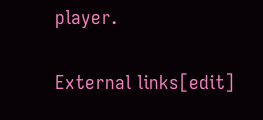player.

External links[edit]